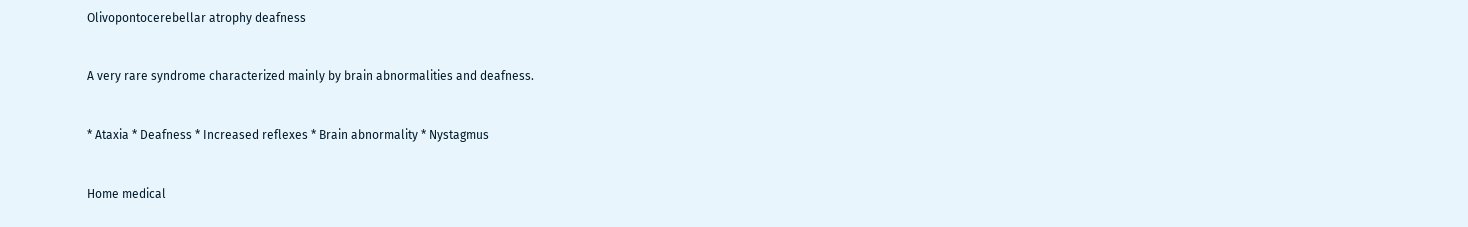Olivopontocerebellar atrophy deafness


A very rare syndrome characterized mainly by brain abnormalities and deafness.


* Ataxia * Deafness * Increased reflexes * Brain abnormality * Nystagmus


Home medical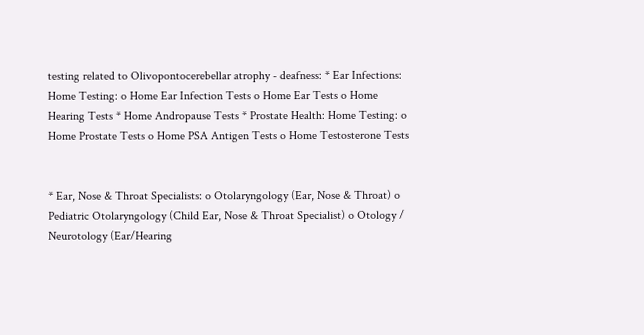testing related to Olivopontocerebellar atrophy - deafness: * Ear Infections: Home Testing: o Home Ear Infection Tests o Home Ear Tests o Home Hearing Tests * Home Andropause Tests * Prostate Health: Home Testing: o Home Prostate Tests o Home PSA Antigen Tests o Home Testosterone Tests


* Ear, Nose & Throat Specialists: o Otolaryngology (Ear, Nose & Throat) o Pediatric Otolaryngology (Child Ear, Nose & Throat Specialist) o Otology / Neurotology (Ear/Hearing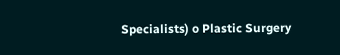Specialists) o Plastic Surgery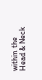within the Head & Neck